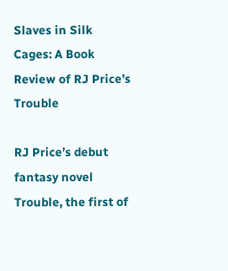Slaves in Silk Cages: A Book Review of RJ Price’s Trouble

RJ Price’s debut fantasy novel Trouble, the first of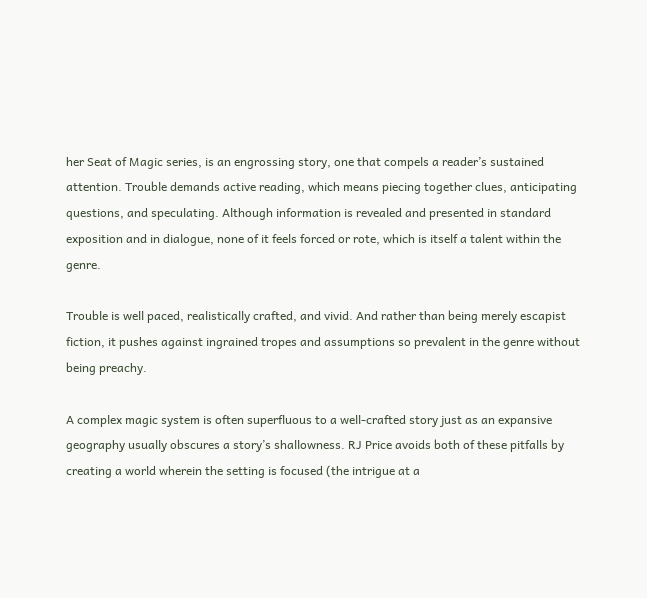her Seat of Magic series, is an engrossing story, one that compels a reader’s sustained attention. Trouble demands active reading, which means piecing together clues, anticipating questions, and speculating. Although information is revealed and presented in standard exposition and in dialogue, none of it feels forced or rote, which is itself a talent within the genre.

Trouble is well paced, realistically crafted, and vivid. And rather than being merely escapist fiction, it pushes against ingrained tropes and assumptions so prevalent in the genre without being preachy.

A complex magic system is often superfluous to a well-crafted story just as an expansive geography usually obscures a story’s shallowness. RJ Price avoids both of these pitfalls by creating a world wherein the setting is focused (the intrigue at a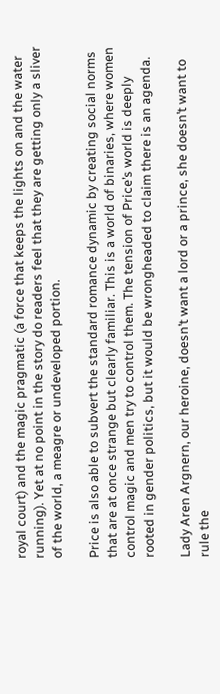royal court) and the magic pragmatic (a force that keeps the lights on and the water running). Yet at no point in the story do readers feel that they are getting only a sliver of the world, a meagre or undeveloped portion.

Price is also able to subvert the standard romance dynamic by creating social norms that are at once strange but clearly familiar. This is a world of binaries, where women control magic and men try to control them. The tension of Price’s world is deeply rooted in gender politics, but it would be wrongheaded to claim there is an agenda.

Lady Aren Argnern, our heroine, doesn’t want a lord or a prince, she doesn’t want to rule the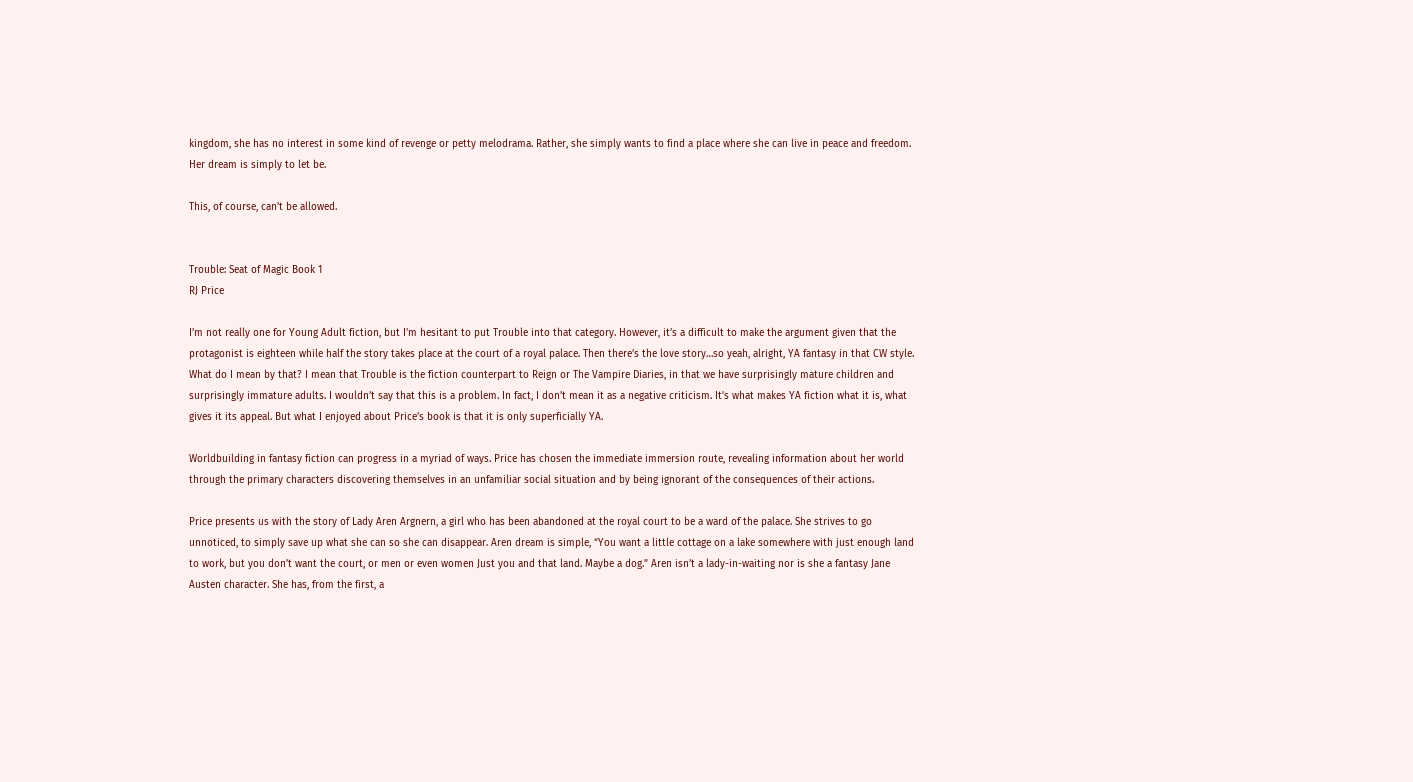kingdom, she has no interest in some kind of revenge or petty melodrama. Rather, she simply wants to find a place where she can live in peace and freedom. Her dream is simply to let be.

This, of course, can’t be allowed.


Trouble: Seat of Magic Book 1
RJ Price

I’m not really one for Young Adult fiction, but I’m hesitant to put Trouble into that category. However, it’s a difficult to make the argument given that the protagonist is eighteen while half the story takes place at the court of a royal palace. Then there’s the love story…so yeah, alright, YA fantasy in that CW style. What do I mean by that? I mean that Trouble is the fiction counterpart to Reign or The Vampire Diaries, in that we have surprisingly mature children and surprisingly immature adults. I wouldn’t say that this is a problem. In fact, I don’t mean it as a negative criticism. It’s what makes YA fiction what it is, what gives it its appeal. But what I enjoyed about Price’s book is that it is only superficially YA.

Worldbuilding in fantasy fiction can progress in a myriad of ways. Price has chosen the immediate immersion route, revealing information about her world through the primary characters discovering themselves in an unfamiliar social situation and by being ignorant of the consequences of their actions.

Price presents us with the story of Lady Aren Argnern, a girl who has been abandoned at the royal court to be a ward of the palace. She strives to go unnoticed, to simply save up what she can so she can disappear. Aren dream is simple, “You want a little cottage on a lake somewhere with just enough land to work, but you don’t want the court, or men or even women Just you and that land. Maybe a dog.” Aren isn’t a lady-in-waiting nor is she a fantasy Jane Austen character. She has, from the first, a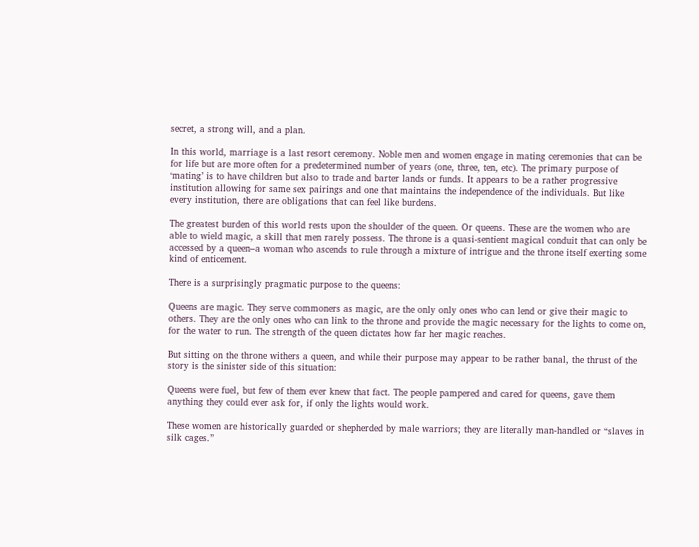secret, a strong will, and a plan.

In this world, marriage is a last resort ceremony. Noble men and women engage in mating ceremonies that can be for life but are more often for a predetermined number of years (one, three, ten, etc). The primary purpose of ‘mating’ is to have children but also to trade and barter lands or funds. It appears to be a rather progressive institution allowing for same sex pairings and one that maintains the independence of the individuals. But like every institution, there are obligations that can feel like burdens.

The greatest burden of this world rests upon the shoulder of the queen. Or queens. These are the women who are able to wield magic, a skill that men rarely possess. The throne is a quasi-sentient magical conduit that can only be accessed by a queen–a woman who ascends to rule through a mixture of intrigue and the throne itself exerting some kind of enticement.

There is a surprisingly pragmatic purpose to the queens:

Queens are magic. They serve commoners as magic, are the only only ones who can lend or give their magic to others. They are the only ones who can link to the throne and provide the magic necessary for the lights to come on, for the water to run. The strength of the queen dictates how far her magic reaches.

But sitting on the throne withers a queen, and while their purpose may appear to be rather banal, the thrust of the story is the sinister side of this situation:

Queens were fuel, but few of them ever knew that fact. The people pampered and cared for queens, gave them anything they could ever ask for, if only the lights would work.

These women are historically guarded or shepherded by male warriors; they are literally man-handled or “slaves in silk cages.”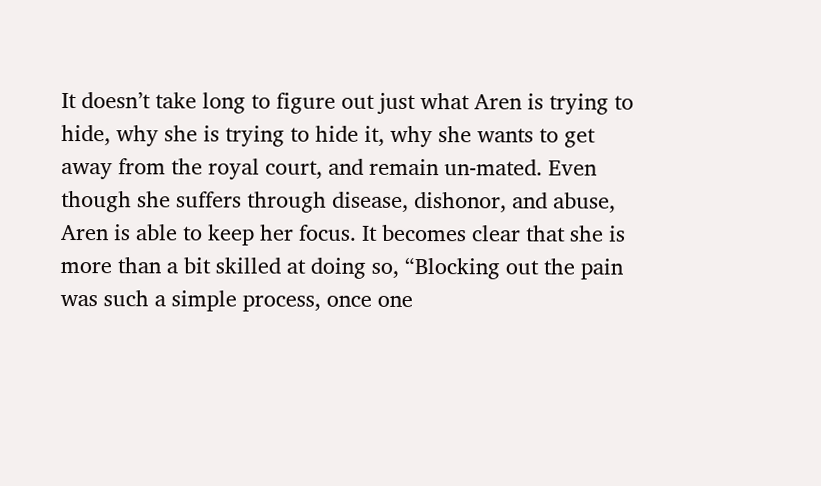It doesn’t take long to figure out just what Aren is trying to hide, why she is trying to hide it, why she wants to get away from the royal court, and remain un-mated. Even though she suffers through disease, dishonor, and abuse, Aren is able to keep her focus. It becomes clear that she is more than a bit skilled at doing so, “Blocking out the pain was such a simple process, once one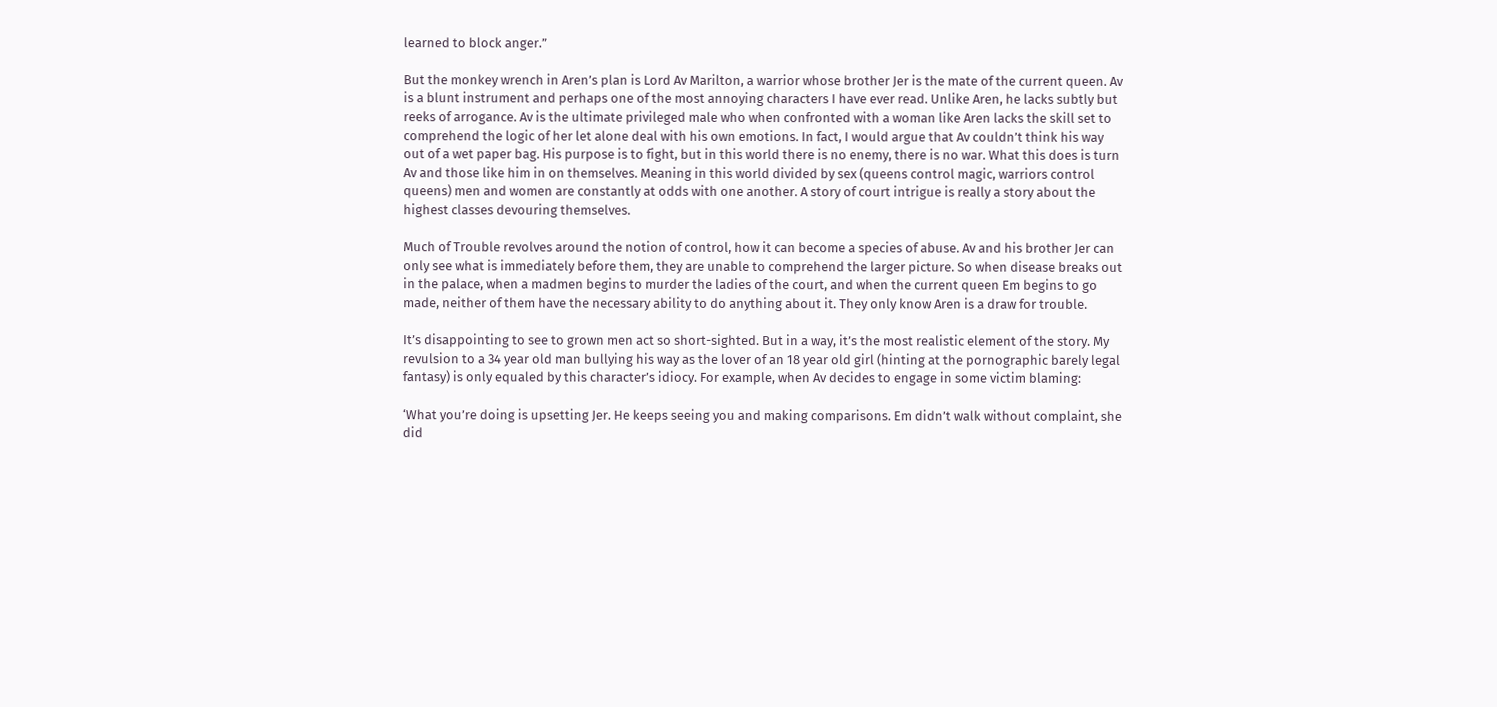learned to block anger.”

But the monkey wrench in Aren’s plan is Lord Av Marilton, a warrior whose brother Jer is the mate of the current queen. Av is a blunt instrument and perhaps one of the most annoying characters I have ever read. Unlike Aren, he lacks subtly but reeks of arrogance. Av is the ultimate privileged male who when confronted with a woman like Aren lacks the skill set to comprehend the logic of her let alone deal with his own emotions. In fact, I would argue that Av couldn’t think his way out of a wet paper bag. His purpose is to fight, but in this world there is no enemy, there is no war. What this does is turn Av and those like him in on themselves. Meaning in this world divided by sex (queens control magic, warriors control queens) men and women are constantly at odds with one another. A story of court intrigue is really a story about the highest classes devouring themselves.

Much of Trouble revolves around the notion of control, how it can become a species of abuse. Av and his brother Jer can only see what is immediately before them, they are unable to comprehend the larger picture. So when disease breaks out in the palace, when a madmen begins to murder the ladies of the court, and when the current queen Em begins to go made, neither of them have the necessary ability to do anything about it. They only know Aren is a draw for trouble.

It’s disappointing to see to grown men act so short-sighted. But in a way, it’s the most realistic element of the story. My revulsion to a 34 year old man bullying his way as the lover of an 18 year old girl (hinting at the pornographic barely legal fantasy) is only equaled by this character’s idiocy. For example, when Av decides to engage in some victim blaming:

‘What you’re doing is upsetting Jer. He keeps seeing you and making comparisons. Em didn’t walk without complaint, she did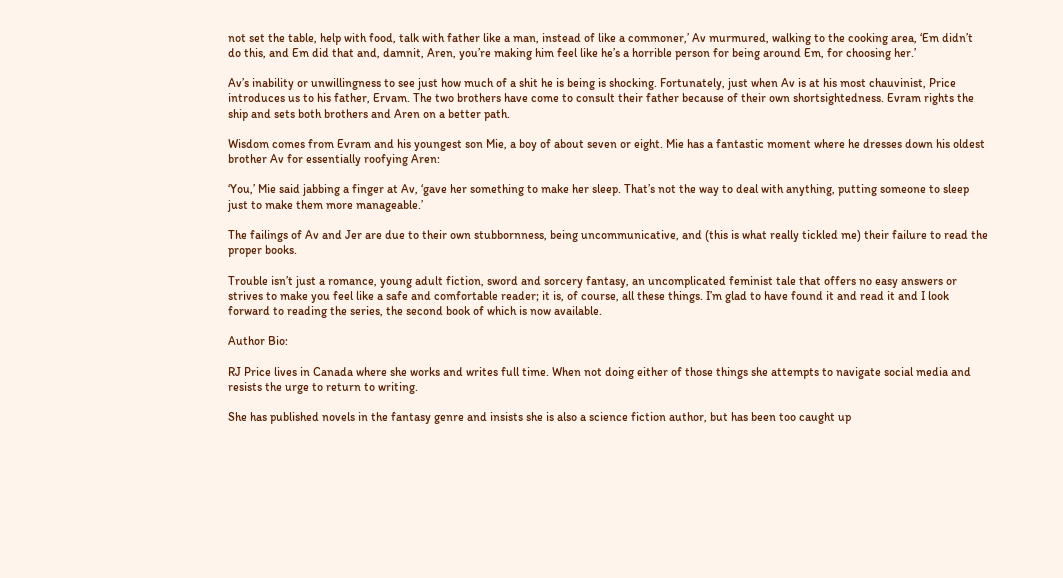not set the table, help with food, talk with father like a man, instead of like a commoner,’ Av murmured, walking to the cooking area, ‘Em didn’t do this, and Em did that and, damnit, Aren, you’re making him feel like he’s a horrible person for being around Em, for choosing her.’

Av’s inability or unwillingness to see just how much of a shit he is being is shocking. Fortunately, just when Av is at his most chauvinist, Price introduces us to his father, Ervam. The two brothers have come to consult their father because of their own shortsightedness. Evram rights the ship and sets both brothers and Aren on a better path.

Wisdom comes from Evram and his youngest son Mie, a boy of about seven or eight. Mie has a fantastic moment where he dresses down his oldest brother Av for essentially roofying Aren:

‘You,’ Mie said jabbing a finger at Av, ‘gave her something to make her sleep. That’s not the way to deal with anything, putting someone to sleep just to make them more manageable.’

The failings of Av and Jer are due to their own stubbornness, being uncommunicative, and (this is what really tickled me) their failure to read the proper books.

Trouble isn’t just a romance, young adult fiction, sword and sorcery fantasy, an uncomplicated feminist tale that offers no easy answers or strives to make you feel like a safe and comfortable reader; it is, of course, all these things. I’m glad to have found it and read it and I look forward to reading the series, the second book of which is now available.

Author Bio:

RJ Price lives in Canada where she works and writes full time. When not doing either of those things she attempts to navigate social media and resists the urge to return to writing.

She has published novels in the fantasy genre and insists she is also a science fiction author, but has been too caught up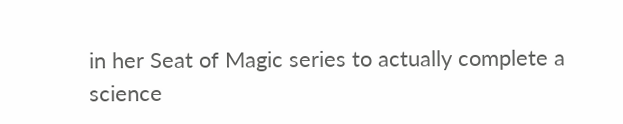in her Seat of Magic series to actually complete a science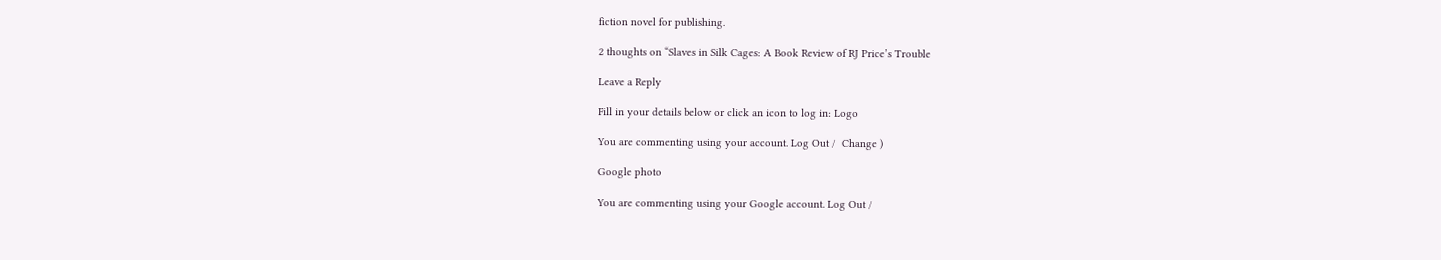fiction novel for publishing.

2 thoughts on “Slaves in Silk Cages: A Book Review of RJ Price’s Trouble

Leave a Reply

Fill in your details below or click an icon to log in: Logo

You are commenting using your account. Log Out /  Change )

Google photo

You are commenting using your Google account. Log Out /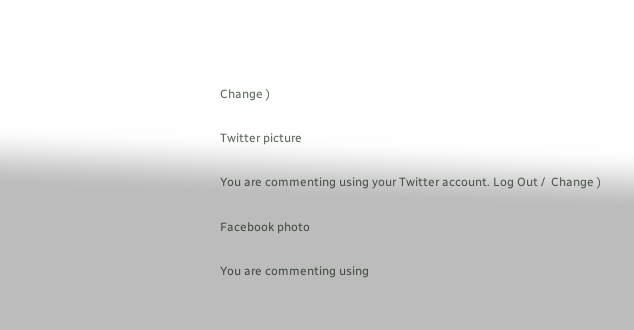Change )

Twitter picture

You are commenting using your Twitter account. Log Out /  Change )

Facebook photo

You are commenting using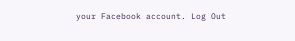your Facebook account. Log Out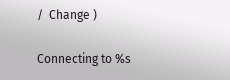/  Change )

Connecting to %s